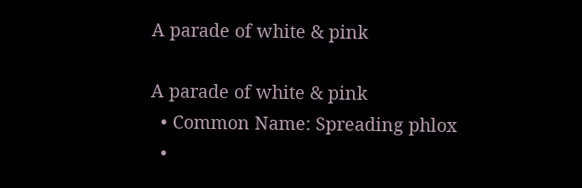A parade of white & pink

A parade of white & pink
  • Common Name: Spreading phlox
  •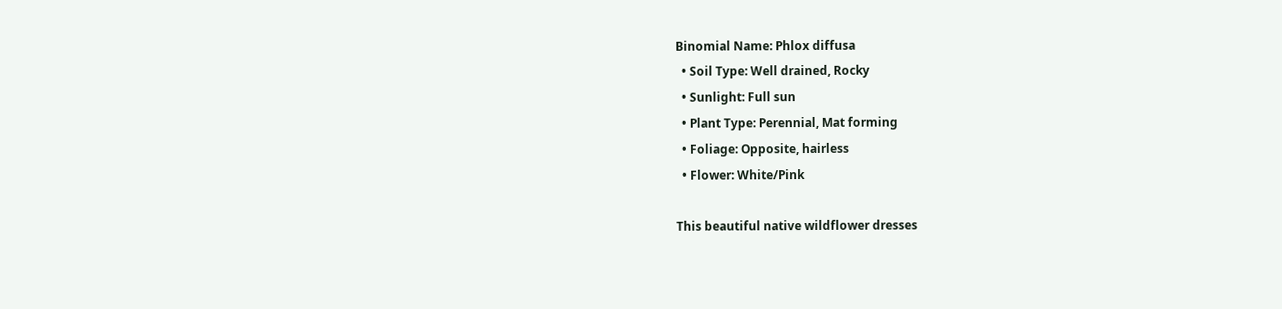Binomial Name: Phlox diffusa
  • Soil Type: Well drained, Rocky
  • Sunlight: Full sun
  • Plant Type: Perennial, Mat forming
  • Foliage: Opposite, hairless
  • Flower: White/Pink

This beautiful native wildflower dresses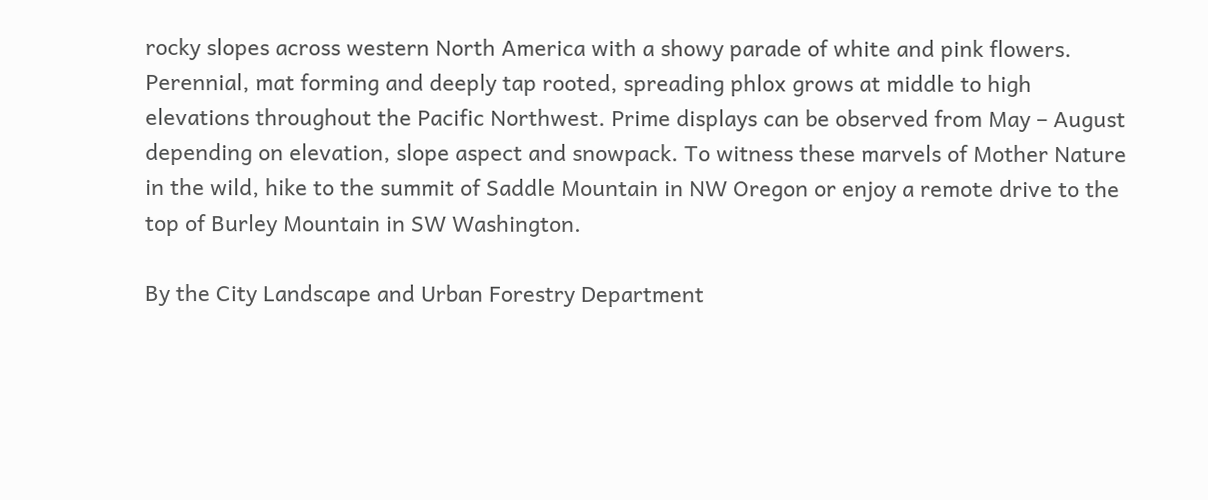rocky slopes across western North America with a showy parade of white and pink flowers. Perennial, mat forming and deeply tap rooted, spreading phlox grows at middle to high elevations throughout the Pacific Northwest. Prime displays can be observed from May – August depending on elevation, slope aspect and snowpack. To witness these marvels of Mother Nature in the wild, hike to the summit of Saddle Mountain in NW Oregon or enjoy a remote drive to the top of Burley Mountain in SW Washington.

By the City Landscape and Urban Forestry Department